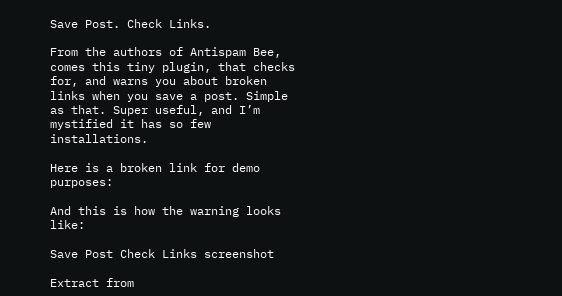Save Post. Check Links.

From the authors of Antispam Bee, comes this tiny plugin, that checks for, and warns you about broken links when you save a post. Simple as that. Super useful, and I’m mystified it has so few installations.

Here is a broken link for demo purposes:

And this is how the warning looks like:

Save Post Check Links screenshot

Extract from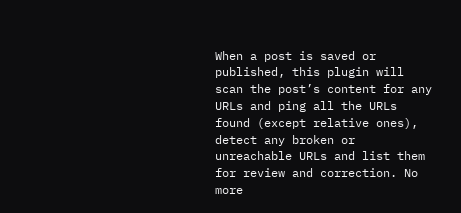When a post is saved or published, this plugin will scan the post’s content for any URLs and ping all the URLs found (except relative ones), detect any broken or unreachable URLs and list them for review and correction. No more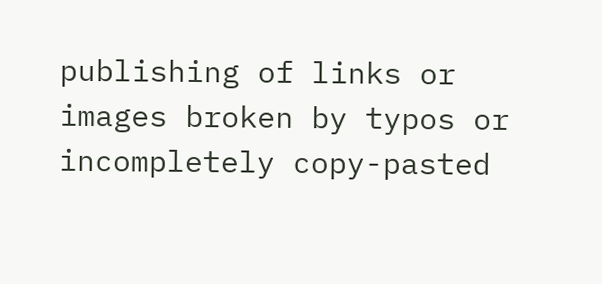publishing of links or images broken by typos or incompletely copy-pasted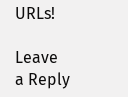URLs!

Leave a Reply